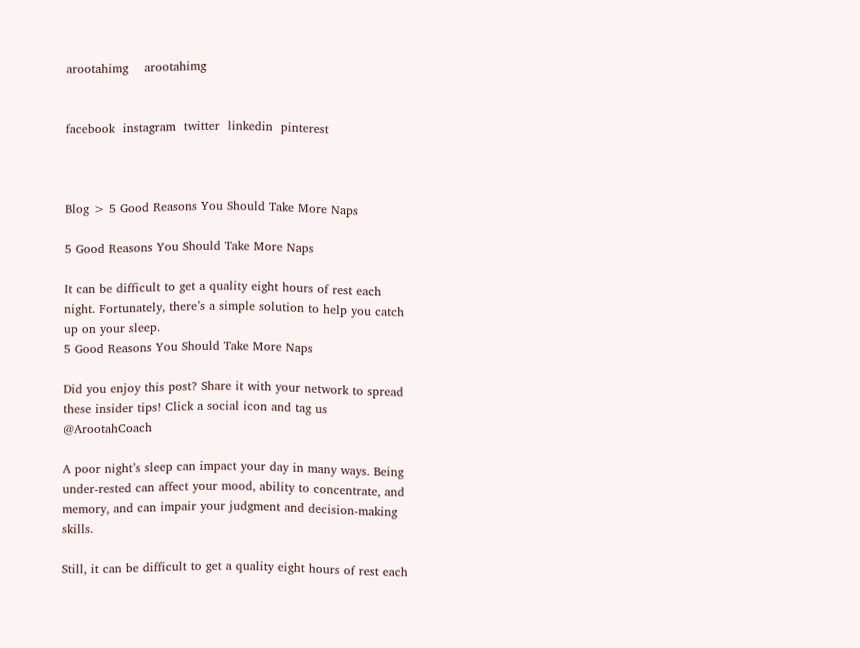arootahimg    arootahimg


facebook  instagram  twitter  linkedin  pinterest



Blog > 5 Good Reasons You Should Take More Naps

5 Good Reasons You Should Take More Naps

It can be difficult to get a quality eight hours of rest each night. Fortunately, there’s a simple solution to help you catch up on your sleep.
5 Good Reasons You Should Take More Naps

Did you enjoy this post? Share it with your network to spread these insider tips! Click a social icon and tag us @ArootahCoach

A poor night’s sleep can impact your day in many ways. Being under-rested can affect your mood, ability to concentrate, and memory, and can impair your judgment and decision-making skills.

Still, it can be difficult to get a quality eight hours of rest each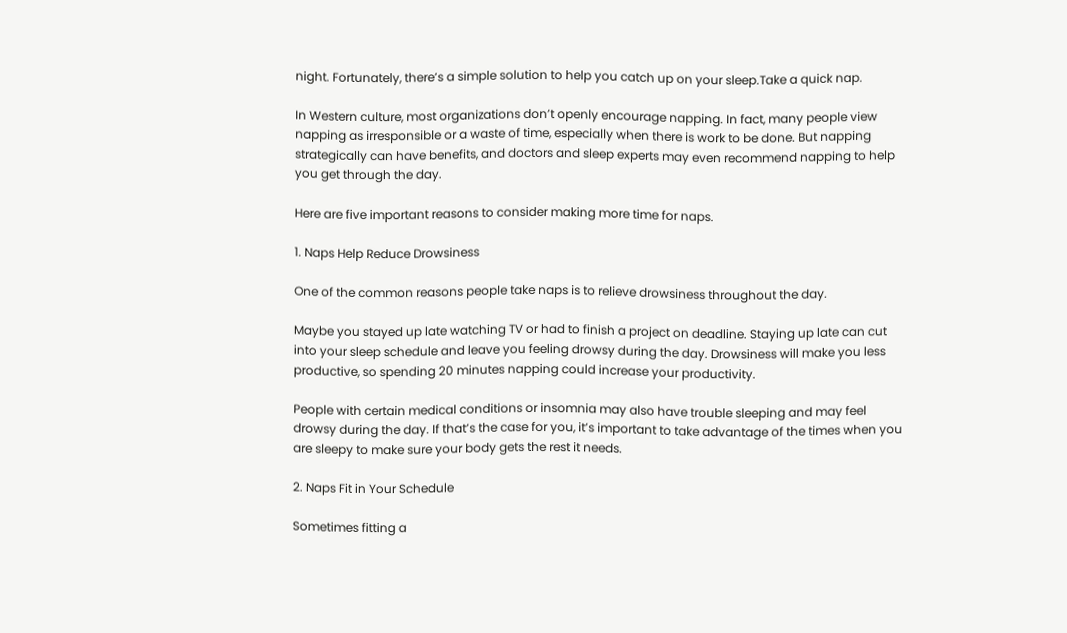night. Fortunately, there’s a simple solution to help you catch up on your sleep.Take a quick nap.

In Western culture, most organizations don’t openly encourage napping. In fact, many people view napping as irresponsible or a waste of time, especially when there is work to be done. But napping strategically can have benefits, and doctors and sleep experts may even recommend napping to help you get through the day.

Here are five important reasons to consider making more time for naps.

1. Naps Help Reduce Drowsiness

One of the common reasons people take naps is to relieve drowsiness throughout the day.

Maybe you stayed up late watching TV or had to finish a project on deadline. Staying up late can cut into your sleep schedule and leave you feeling drowsy during the day. Drowsiness will make you less productive, so spending 20 minutes napping could increase your productivity.

People with certain medical conditions or insomnia may also have trouble sleeping and may feel drowsy during the day. If that’s the case for you, it’s important to take advantage of the times when you are sleepy to make sure your body gets the rest it needs.

2. Naps Fit in Your Schedule

Sometimes fitting a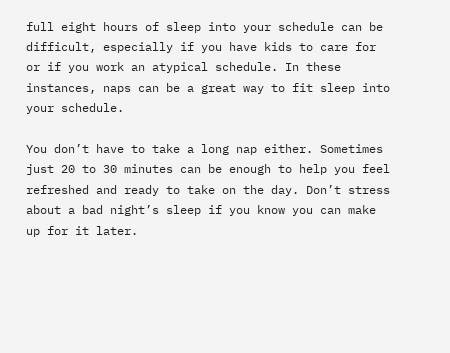full eight hours of sleep into your schedule can be difficult, especially if you have kids to care for or if you work an atypical schedule. In these instances, naps can be a great way to fit sleep into your schedule.

You don’t have to take a long nap either. Sometimes just 20 to 30 minutes can be enough to help you feel refreshed and ready to take on the day. Don’t stress about a bad night’s sleep if you know you can make up for it later.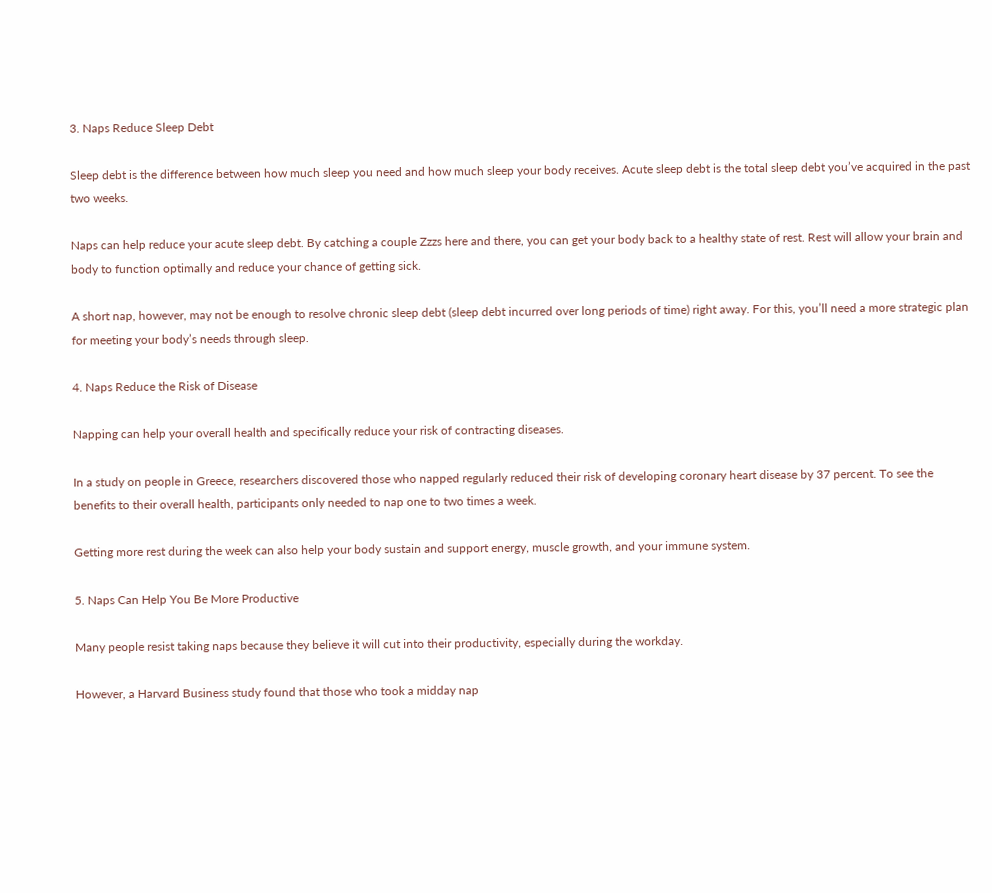3. Naps Reduce Sleep Debt

Sleep debt is the difference between how much sleep you need and how much sleep your body receives. Acute sleep debt is the total sleep debt you’ve acquired in the past two weeks.

Naps can help reduce your acute sleep debt. By catching a couple Zzzs here and there, you can get your body back to a healthy state of rest. Rest will allow your brain and body to function optimally and reduce your chance of getting sick.

A short nap, however, may not be enough to resolve chronic sleep debt (sleep debt incurred over long periods of time) right away. For this, you’ll need a more strategic plan for meeting your body’s needs through sleep.

4. Naps Reduce the Risk of Disease

Napping can help your overall health and specifically reduce your risk of contracting diseases.

In a study on people in Greece, researchers discovered those who napped regularly reduced their risk of developing coronary heart disease by 37 percent. To see the benefits to their overall health, participants only needed to nap one to two times a week.

Getting more rest during the week can also help your body sustain and support energy, muscle growth, and your immune system.

5. Naps Can Help You Be More Productive

Many people resist taking naps because they believe it will cut into their productivity, especially during the workday.

However, a Harvard Business study found that those who took a midday nap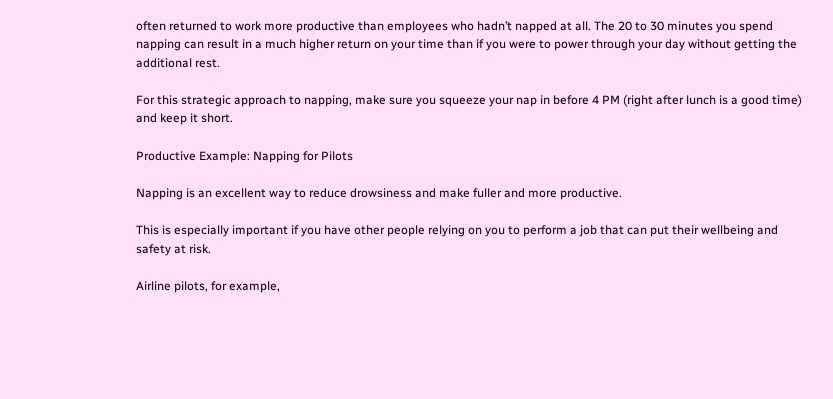often returned to work more productive than employees who hadn’t napped at all. The 20 to 30 minutes you spend napping can result in a much higher return on your time than if you were to power through your day without getting the additional rest.

For this strategic approach to napping, make sure you squeeze your nap in before 4 PM (right after lunch is a good time) and keep it short.

Productive Example: Napping for Pilots

Napping is an excellent way to reduce drowsiness and make fuller and more productive.

This is especially important if you have other people relying on you to perform a job that can put their wellbeing and safety at risk.

Airline pilots, for example,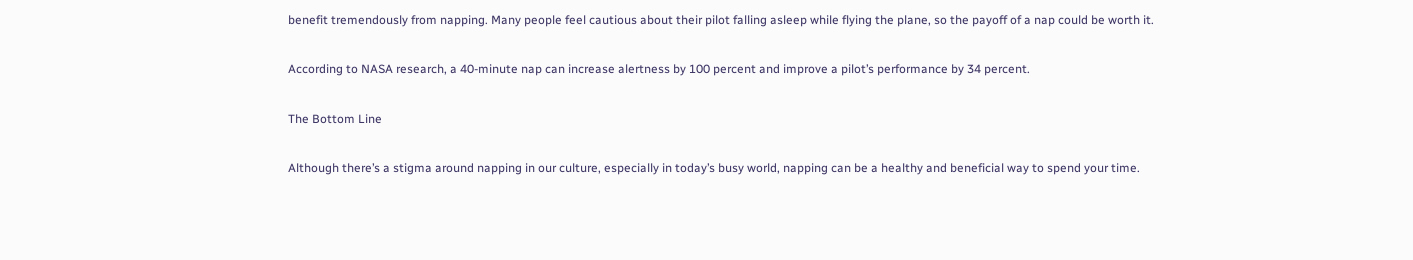benefit tremendously from napping. Many people feel cautious about their pilot falling asleep while flying the plane, so the payoff of a nap could be worth it.

According to NASA research, a 40-minute nap can increase alertness by 100 percent and improve a pilot’s performance by 34 percent.

The Bottom Line

Although there’s a stigma around napping in our culture, especially in today’s busy world, napping can be a healthy and beneficial way to spend your time.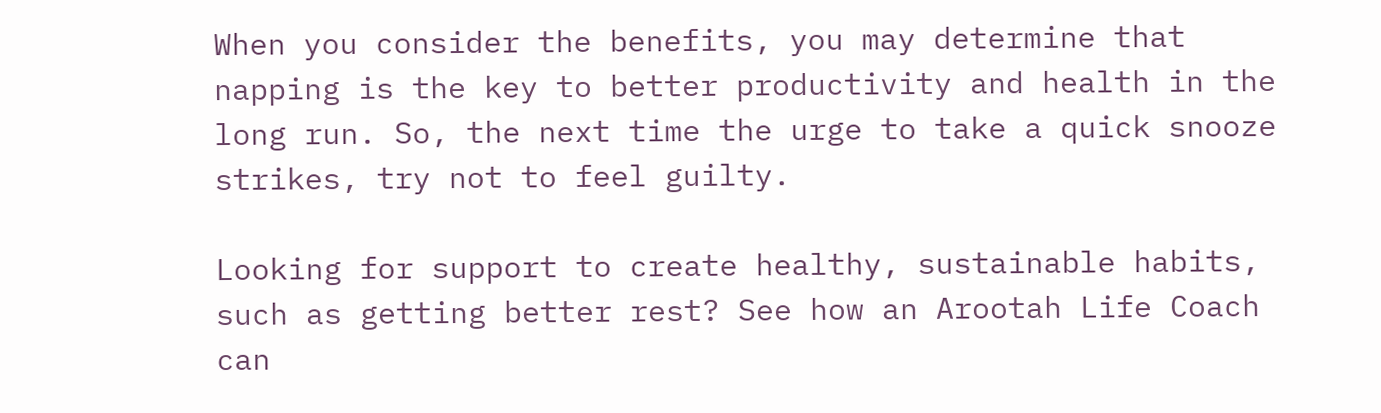When you consider the benefits, you may determine that napping is the key to better productivity and health in the long run. So, the next time the urge to take a quick snooze strikes, try not to feel guilty.

Looking for support to create healthy, sustainable habits, such as getting better rest? See how an Arootah Life Coach can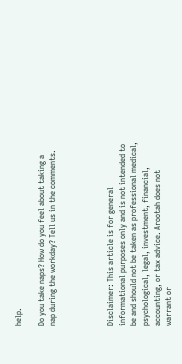help.

Do you take naps? How do you feel about taking a nap during the workday? Tell us in the comments.




Disclaimer: This article is for general informational purposes only and is not intended to be and should not be taken as professional medical, psychological, legal, investment, financial, accounting, or tax advice. Arootah does not warrant or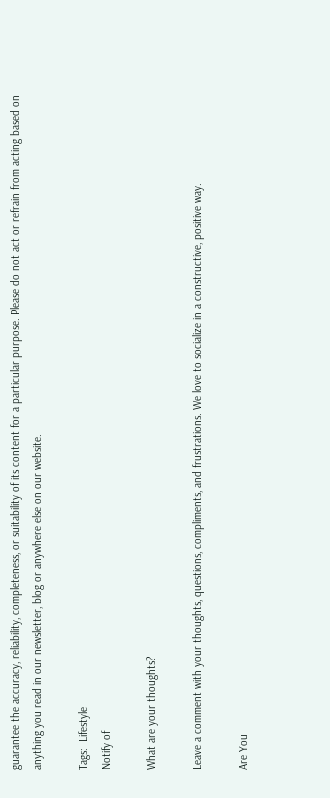guarantee the accuracy, reliability, completeness, or suitability of its content for a particular purpose. Please do not act or refrain from acting based on anything you read in our newsletter, blog or anywhere else on our website.

Tags:  Lifestyle
Notify of

What are your thoughts?

Leave a comment with your thoughts, questions, compliments, and frustrations. We love to socialize in a constructive, positive way.

Are You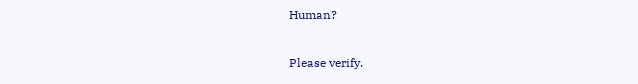Human?

Please verify.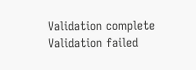Validation complete
Validation failed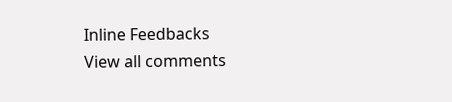Inline Feedbacks
View all comments